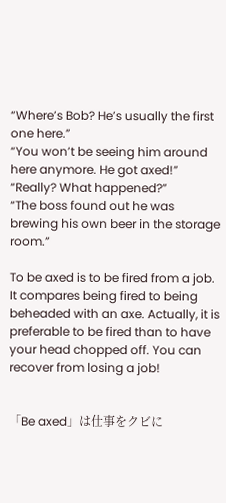“Where’s Bob? He’s usually the first one here.”
“You won’t be seeing him around here anymore. He got axed!”
“Really? What happened?”
“The boss found out he was brewing his own beer in the storage room.”

To be axed is to be fired from a job. It compares being fired to being beheaded with an axe. Actually, it is preferable to be fired than to have your head chopped off. You can recover from losing a job!


「Be axed」は仕事をクビに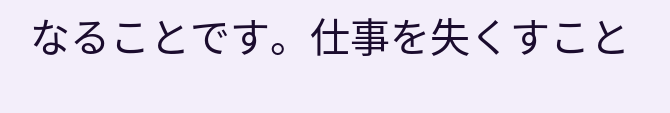なることです。仕事を失くすこと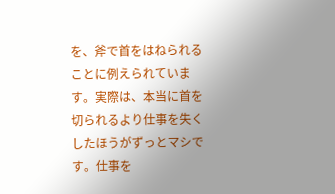を、斧で首をはねられることに例えられています。実際は、本当に首を切られるより仕事を失くしたほうがずっとマシです。仕事を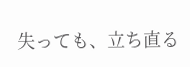失っても、立ち直る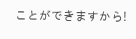ことができますから!